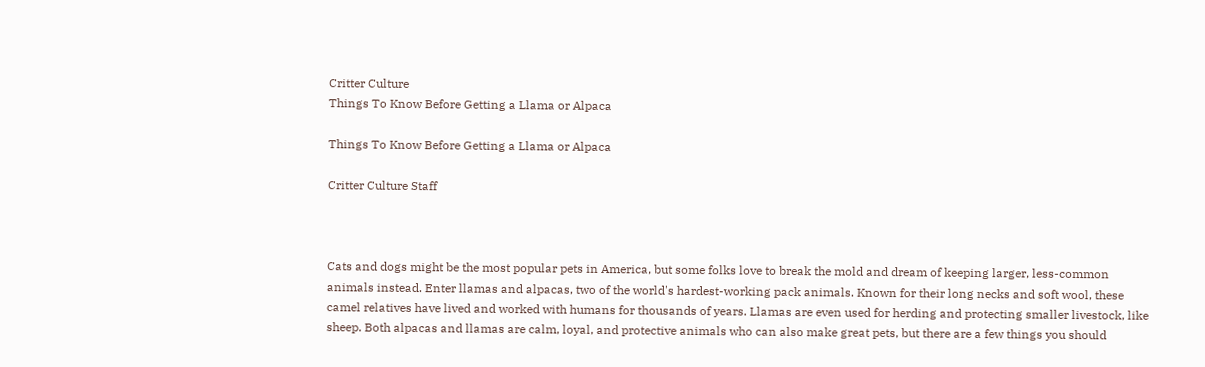Critter Culture
Things To Know Before Getting a Llama or Alpaca

Things To Know Before Getting a Llama or Alpaca

Critter Culture Staff



Cats and dogs might be the most popular pets in America, but some folks love to break the mold and dream of keeping larger, less-common animals instead. Enter llamas and alpacas, two of the world's hardest-working pack animals. Known for their long necks and soft wool, these camel relatives have lived and worked with humans for thousands of years. Llamas are even used for herding and protecting smaller livestock, like sheep. Both alpacas and llamas are calm, loyal, and protective animals who can also make great pets, but there are a few things you should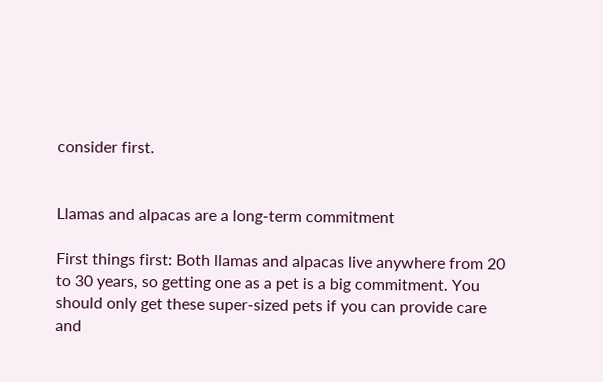consider first.


Llamas and alpacas are a long-term commitment

First things first: Both llamas and alpacas live anywhere from 20 to 30 years, so getting one as a pet is a big commitment. You should only get these super-sized pets if you can provide care and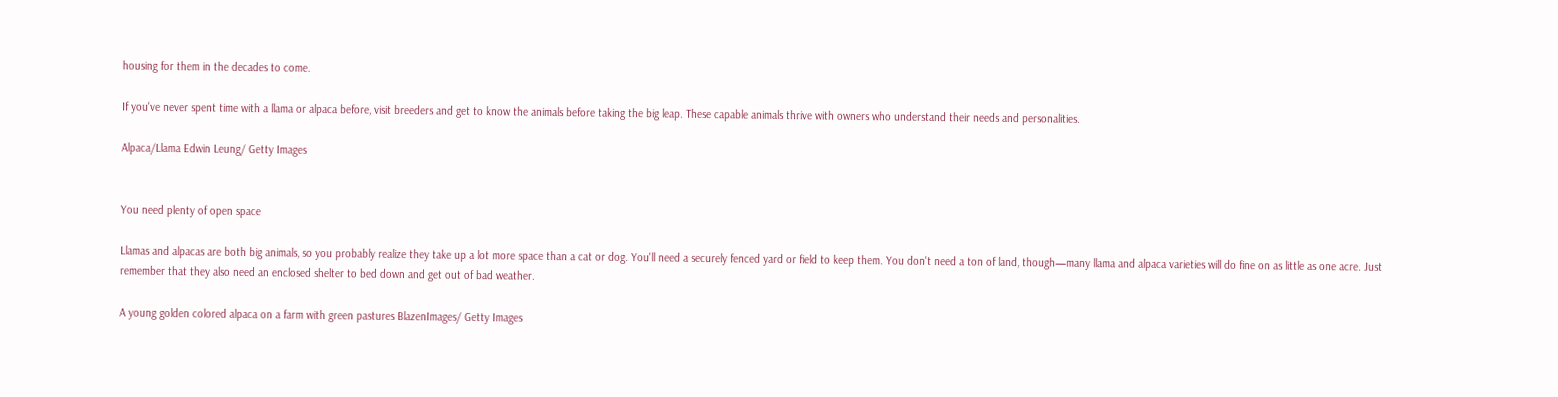housing for them in the decades to come.

If you've never spent time with a llama or alpaca before, visit breeders and get to know the animals before taking the big leap. These capable animals thrive with owners who understand their needs and personalities.

Alpaca/Llama Edwin Leung/ Getty Images


You need plenty of open space

Llamas and alpacas are both big animals, so you probably realize they take up a lot more space than a cat or dog. You'll need a securely fenced yard or field to keep them. You don't need a ton of land, though—many llama and alpaca varieties will do fine on as little as one acre. Just remember that they also need an enclosed shelter to bed down and get out of bad weather.

A young golden colored alpaca on a farm with green pastures BlazenImages/ Getty Images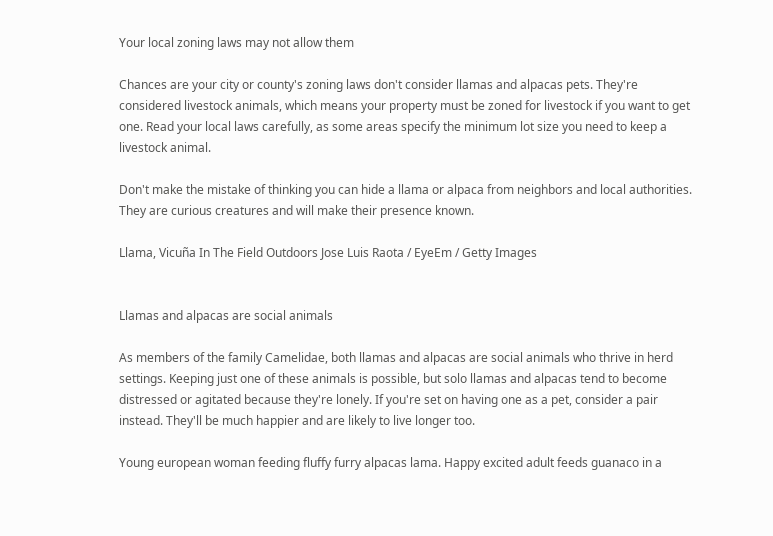Your local zoning laws may not allow them

Chances are your city or county's zoning laws don't consider llamas and alpacas pets. They're considered livestock animals, which means your property must be zoned for livestock if you want to get one. Read your local laws carefully, as some areas specify the minimum lot size you need to keep a livestock animal.

Don't make the mistake of thinking you can hide a llama or alpaca from neighbors and local authorities. They are curious creatures and will make their presence known.

Llama, Vicuña In The Field Outdoors Jose Luis Raota / EyeEm / Getty Images


Llamas and alpacas are social animals

As members of the family Camelidae, both llamas and alpacas are social animals who thrive in herd settings. Keeping just one of these animals is possible, but solo llamas and alpacas tend to become distressed or agitated because they're lonely. If you're set on having one as a pet, consider a pair instead. They'll be much happier and are likely to live longer too.

Young european woman feeding fluffy furry alpacas lama. Happy excited adult feeds guanaco in a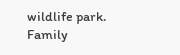wildlife park. Family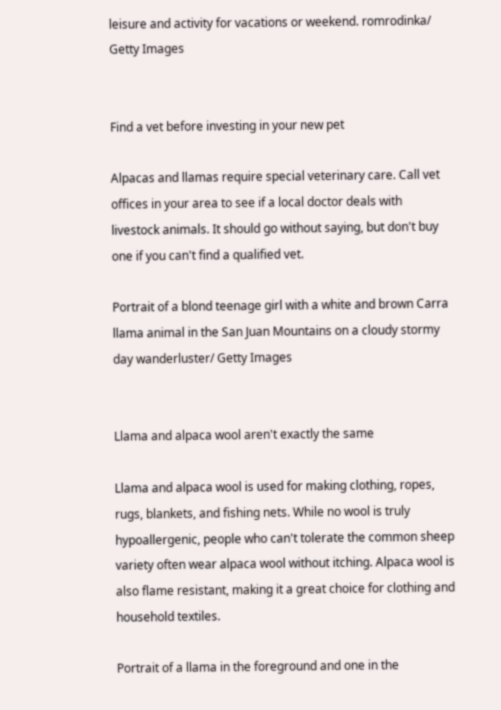leisure and activity for vacations or weekend. romrodinka/ Getty Images


Find a vet before investing in your new pet

Alpacas and llamas require special veterinary care. Call vet offices in your area to see if a local doctor deals with livestock animals. It should go without saying, but don't buy one if you can't find a qualified vet.

Portrait of a blond teenage girl with a white and brown Carra llama animal in the San Juan Mountains on a cloudy stormy day wanderluster/ Getty Images


Llama and alpaca wool aren't exactly the same

Llama and alpaca wool is used for making clothing, ropes, rugs, blankets, and fishing nets. While no wool is truly hypoallergenic, people who can't tolerate the common sheep variety often wear alpaca wool without itching. Alpaca wool is also flame resistant, making it a great choice for clothing and household textiles.

Portrait of a llama in the foreground and one in the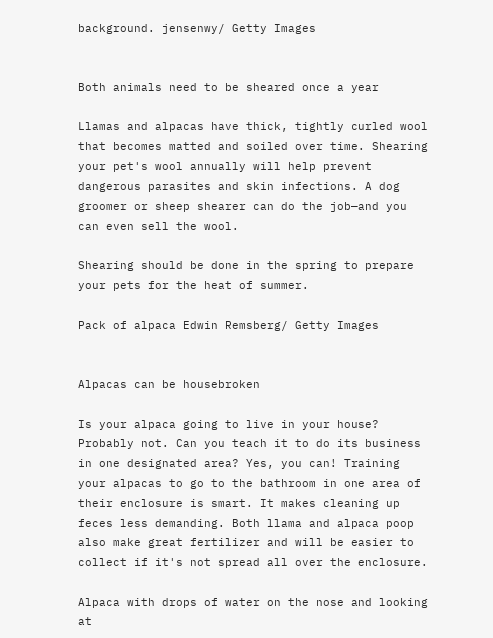background. jensenwy/ Getty Images


Both animals need to be sheared once a year

Llamas and alpacas have thick, tightly curled wool that becomes matted and soiled over time. Shearing your pet's wool annually will help prevent dangerous parasites and skin infections. A dog groomer or sheep shearer can do the job—and you can even sell the wool.

Shearing should be done in the spring to prepare your pets for the heat of summer.

Pack of alpaca Edwin Remsberg/ Getty Images


Alpacas can be housebroken

Is your alpaca going to live in your house? Probably not. Can you teach it to do its business in one designated area? Yes, you can! Training your alpacas to go to the bathroom in one area of their enclosure is smart. It makes cleaning up feces less demanding. Both llama and alpaca poop also make great fertilizer and will be easier to collect if it's not spread all over the enclosure.

Alpaca with drops of water on the nose and looking at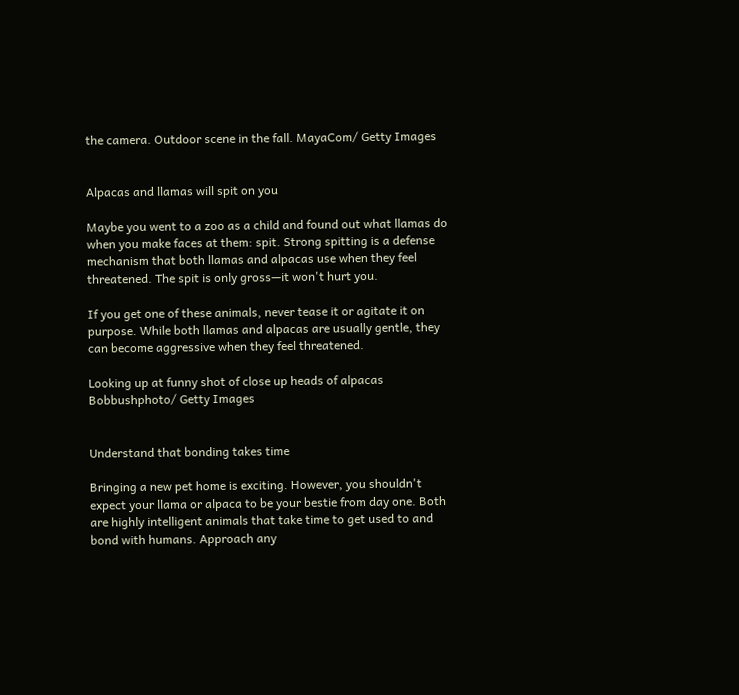the camera. Outdoor scene in the fall. MayaCom/ Getty Images


Alpacas and llamas will spit on you

Maybe you went to a zoo as a child and found out what llamas do when you make faces at them: spit. Strong spitting is a defense mechanism that both llamas and alpacas use when they feel threatened. The spit is only gross—it won't hurt you.

If you get one of these animals, never tease it or agitate it on purpose. While both llamas and alpacas are usually gentle, they can become aggressive when they feel threatened.

Looking up at funny shot of close up heads of alpacas Bobbushphoto/ Getty Images


Understand that bonding takes time

Bringing a new pet home is exciting. However, you shouldn't expect your llama or alpaca to be your bestie from day one. Both are highly intelligent animals that take time to get used to and bond with humans. Approach any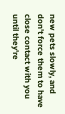new pets slowly, and don't force them to have close contact with you until they're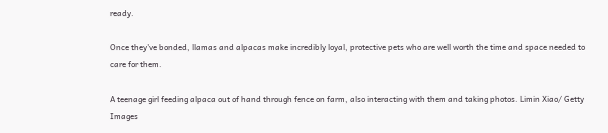ready.

Once they've bonded, llamas and alpacas make incredibly loyal, protective pets who are well worth the time and space needed to care for them.

A teenage girl feeding alpaca out of hand through fence on farm, also interacting with them and taking photos. Limin Xiao/ Getty Images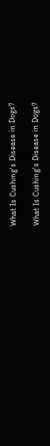What Is Cushing's Disease in Dogs?

What Is Cushing's Disease in Dogs?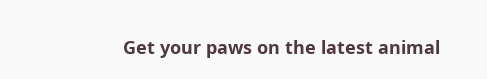Get your paws on the latest animal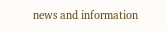news and information